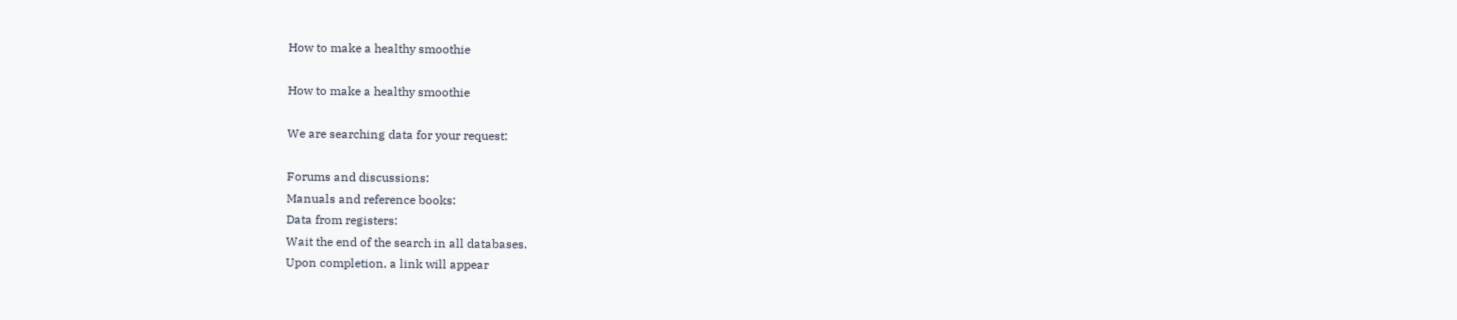How to make a healthy smoothie

How to make a healthy smoothie

We are searching data for your request:

Forums and discussions:
Manuals and reference books:
Data from registers:
Wait the end of the search in all databases.
Upon completion, a link will appear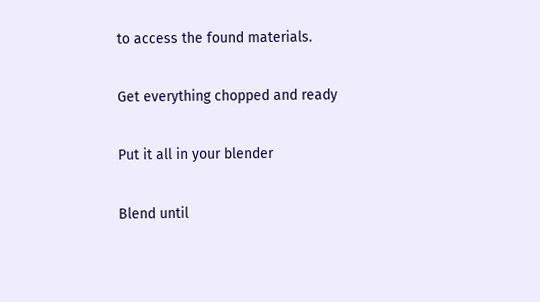to access the found materials.

Get everything chopped and ready

Put it all in your blender

Blend until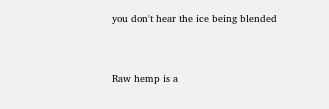you don't hear the ice being blended


Raw hemp is a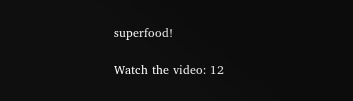superfood!

Watch the video: 12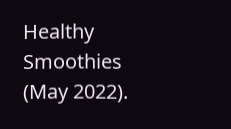Healthy Smoothies (May 2022).